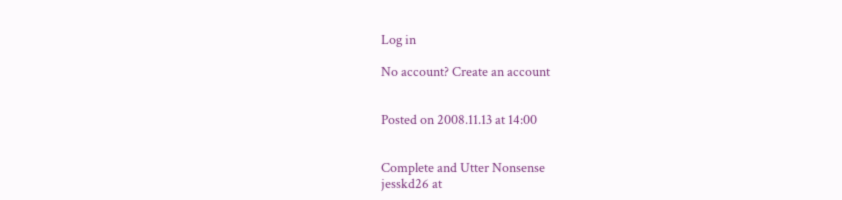Log in

No account? Create an account


Posted on 2008.11.13 at 14:00


Complete and Utter Nonsense
jesskd26 at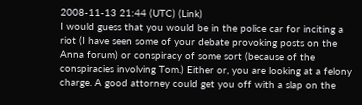2008-11-13 21:44 (UTC) (Link)
I would guess that you would be in the police car for inciting a riot (I have seen some of your debate provoking posts on the Anna forum) or conspiracy of some sort (because of the conspiracies involving Tom.) Either or, you are looking at a felony charge. A good attorney could get you off with a slap on the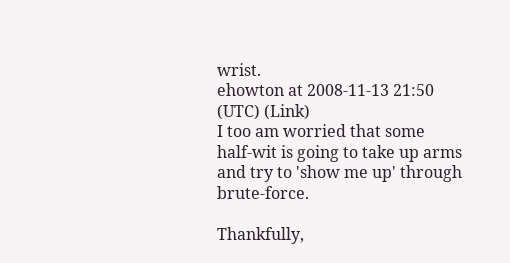wrist.
ehowton at 2008-11-13 21:50 (UTC) (Link)
I too am worried that some half-wit is going to take up arms and try to 'show me up' through brute-force.

Thankfully,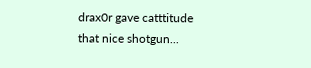drax0r gave catttitude that nice shotgun...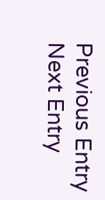Previous Entry  Next Entry